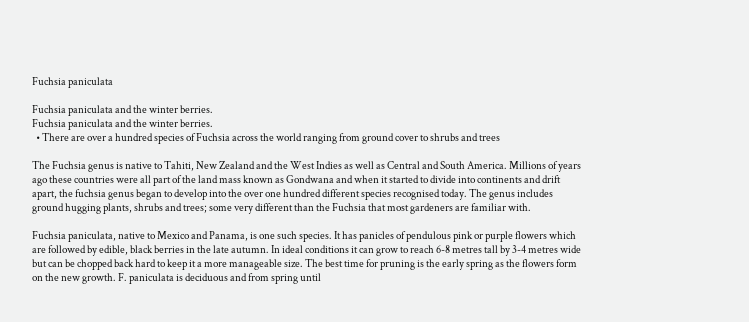Fuchsia paniculata

Fuchsia paniculata and the winter berries.
Fuchsia paniculata and the winter berries.
  • There are over a hundred species of Fuchsia across the world ranging from ground cover to shrubs and trees

The Fuchsia genus is native to Tahiti, New Zealand and the West Indies as well as Central and South America. Millions of years ago these countries were all part of the land mass known as Gondwana and when it started to divide into continents and drift apart, the fuchsia genus began to develop into the over one hundred different species recognised today. The genus includes ground hugging plants, shrubs and trees; some very different than the Fuchsia that most gardeners are familiar with.

Fuchsia paniculata, native to Mexico and Panama, is one such species. It has panicles of pendulous pink or purple flowers which are followed by edible, black berries in the late autumn. In ideal conditions it can grow to reach 6-8 metres tall by 3-4 metres wide but can be chopped back hard to keep it a more manageable size. The best time for pruning is the early spring as the flowers form on the new growth. F. paniculata is deciduous and from spring until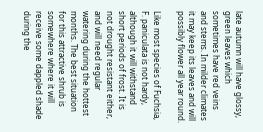late autumn will have glossy, green leaves which sometimes have red veins and stems. In milder climates it may keep its leaves and will possibly flower all year round.

Like most species of Fuchsia, F. paniculata is not hardy, although it will withstand short periods of frost. It is not drought resistant either, and will need regular watering during the hottest months. The best situation for this attractive shrub is somewhere where it will receive some dappled shade during the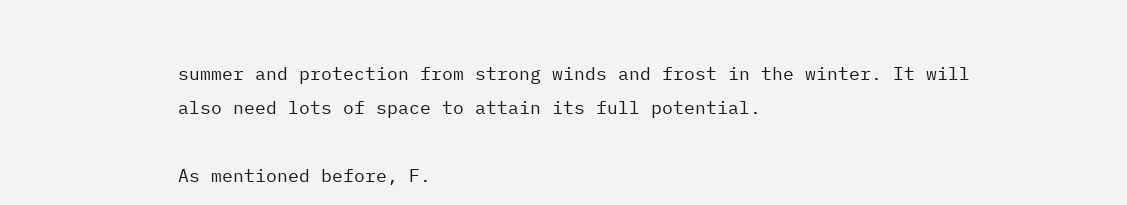summer and protection from strong winds and frost in the winter. It will also need lots of space to attain its full potential.

As mentioned before, F.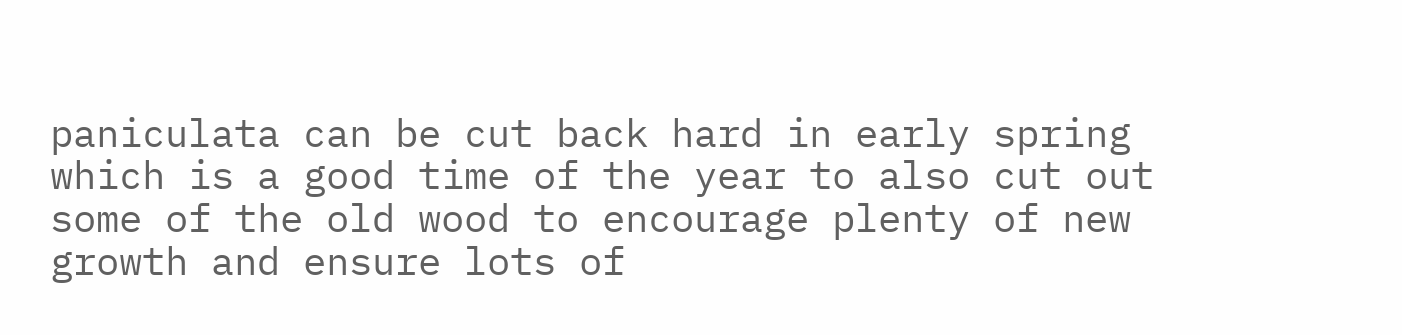paniculata can be cut back hard in early spring which is a good time of the year to also cut out some of the old wood to encourage plenty of new growth and ensure lots of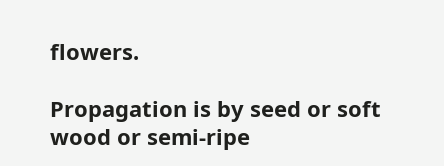flowers.

Propagation is by seed or soft wood or semi-ripe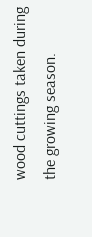wood cuttings taken during the growing season.